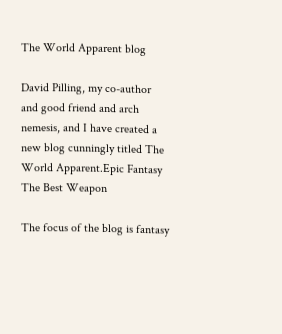The World Apparent blog

David Pilling, my co-author and good friend and arch nemesis, and I have created a new blog cunningly titled The World Apparent.Epic Fantasy The Best Weapon

The focus of the blog is fantasy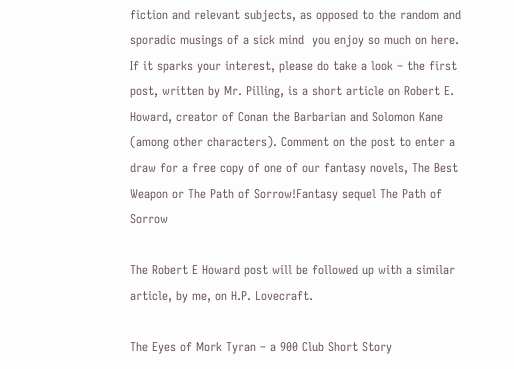fiction and relevant subjects, as opposed to the random and sporadic musings of a sick mind  you enjoy so much on here. If it sparks your interest, please do take a look – the first post, written by Mr. Pilling, is a short article on Robert E. Howard, creator of Conan the Barbarian and Solomon Kane (among other characters). Comment on the post to enter a draw for a free copy of one of our fantasy novels, The Best Weapon or The Path of Sorrow!Fantasy sequel The Path of Sorrow

The Robert E Howard post will be followed up with a similar article, by me, on H.P. Lovecraft.

The Eyes of Mork Tyran – a 900 Club Short Story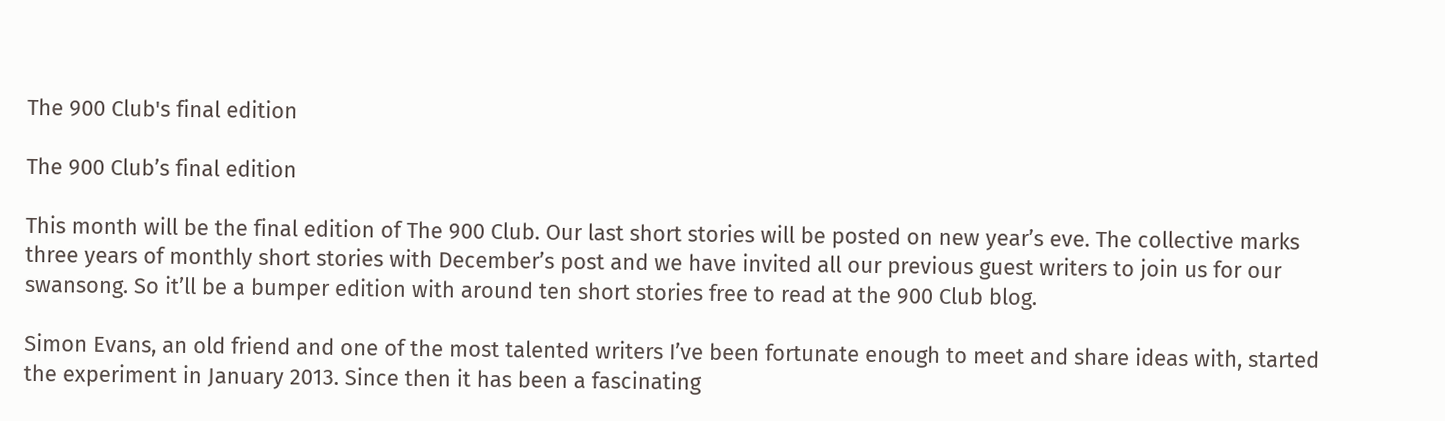The 900 Club's final edition

The 900 Club’s final edition

This month will be the final edition of The 900 Club. Our last short stories will be posted on new year’s eve. The collective marks three years of monthly short stories with December’s post and we have invited all our previous guest writers to join us for our swansong. So it’ll be a bumper edition with around ten short stories free to read at the 900 Club blog.

Simon Evans, an old friend and one of the most talented writers I’ve been fortunate enough to meet and share ideas with, started the experiment in January 2013. Since then it has been a fascinating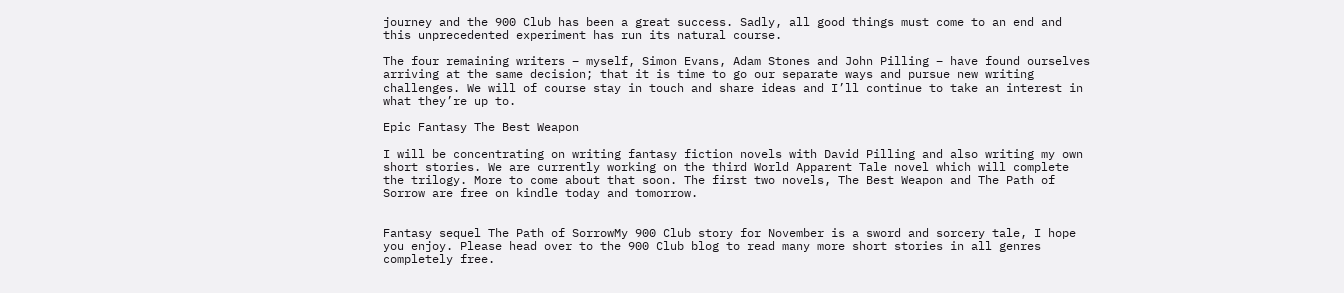journey and the 900 Club has been a great success. Sadly, all good things must come to an end and this unprecedented experiment has run its natural course.

The four remaining writers – myself, Simon Evans, Adam Stones and John Pilling – have found ourselves arriving at the same decision; that it is time to go our separate ways and pursue new writing challenges. We will of course stay in touch and share ideas and I’ll continue to take an interest in what they’re up to.

Epic Fantasy The Best Weapon

I will be concentrating on writing fantasy fiction novels with David Pilling and also writing my own short stories. We are currently working on the third World Apparent Tale novel which will complete the trilogy. More to come about that soon. The first two novels, The Best Weapon and The Path of Sorrow are free on kindle today and tomorrow.


Fantasy sequel The Path of SorrowMy 900 Club story for November is a sword and sorcery tale, I hope you enjoy. Please head over to the 900 Club blog to read many more short stories in all genres completely free.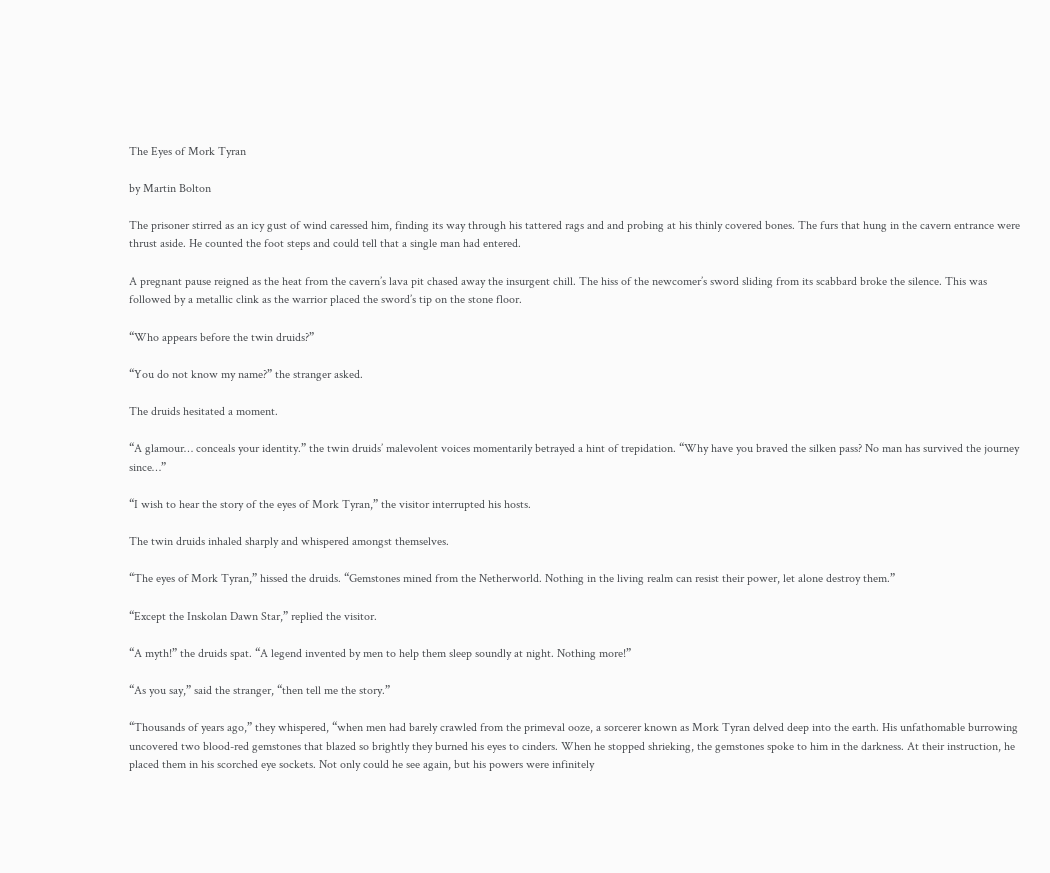The Eyes of Mork Tyran

by Martin Bolton

The prisoner stirred as an icy gust of wind caressed him, finding its way through his tattered rags and and probing at his thinly covered bones. The furs that hung in the cavern entrance were thrust aside. He counted the foot steps and could tell that a single man had entered.

A pregnant pause reigned as the heat from the cavern’s lava pit chased away the insurgent chill. The hiss of the newcomer’s sword sliding from its scabbard broke the silence. This was followed by a metallic clink as the warrior placed the sword’s tip on the stone floor.

“Who appears before the twin druids?”

“You do not know my name?” the stranger asked.

The druids hesitated a moment.

“A glamour… conceals your identity.” the twin druids’ malevolent voices momentarily betrayed a hint of trepidation. “Why have you braved the silken pass? No man has survived the journey since…”

“I wish to hear the story of the eyes of Mork Tyran,” the visitor interrupted his hosts.

The twin druids inhaled sharply and whispered amongst themselves.

“The eyes of Mork Tyran,” hissed the druids. “Gemstones mined from the Netherworld. Nothing in the living realm can resist their power, let alone destroy them.”

“Except the Inskolan Dawn Star,” replied the visitor.

“A myth!” the druids spat. “A legend invented by men to help them sleep soundly at night. Nothing more!”

“As you say,” said the stranger, “then tell me the story.”

“Thousands of years ago,” they whispered, “when men had barely crawled from the primeval ooze, a sorcerer known as Mork Tyran delved deep into the earth. His unfathomable burrowing uncovered two blood-red gemstones that blazed so brightly they burned his eyes to cinders. When he stopped shrieking, the gemstones spoke to him in the darkness. At their instruction, he placed them in his scorched eye sockets. Not only could he see again, but his powers were infinitely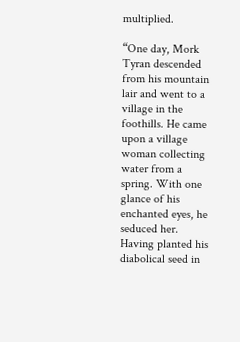multiplied.

“One day, Mork Tyran descended from his mountain lair and went to a village in the foothills. He came upon a village woman collecting water from a spring. With one glance of his enchanted eyes, he seduced her. Having planted his diabolical seed in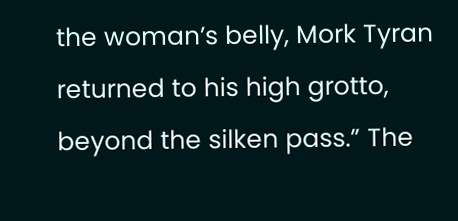the woman’s belly, Mork Tyran returned to his high grotto, beyond the silken pass.” The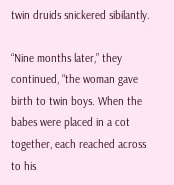twin druids snickered sibilantly.

“Nine months later,” they continued, “the woman gave birth to twin boys. When the babes were placed in a cot together, each reached across to his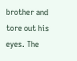brother and tore out his eyes. The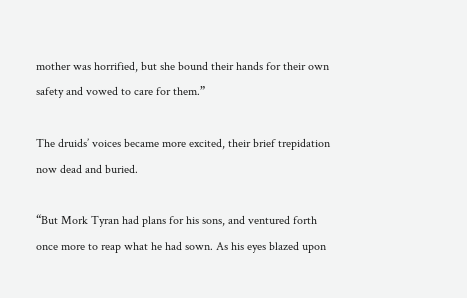mother was horrified, but she bound their hands for their own safety and vowed to care for them.”

The druids’ voices became more excited, their brief trepidation now dead and buried.

“But Mork Tyran had plans for his sons, and ventured forth once more to reap what he had sown. As his eyes blazed upon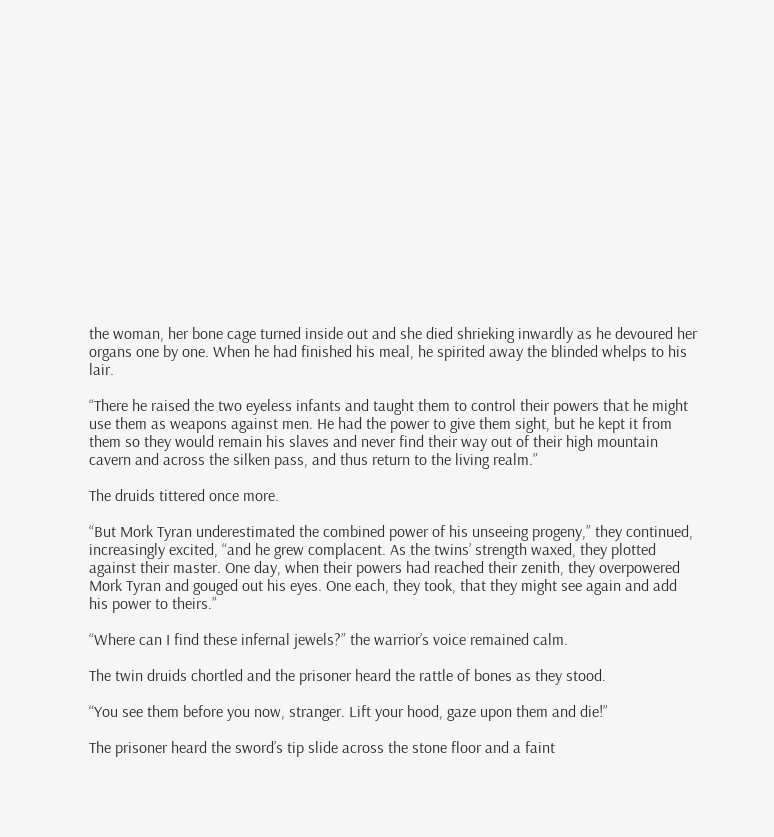the woman, her bone cage turned inside out and she died shrieking inwardly as he devoured her organs one by one. When he had finished his meal, he spirited away the blinded whelps to his lair.

“There he raised the two eyeless infants and taught them to control their powers that he might use them as weapons against men. He had the power to give them sight, but he kept it from them so they would remain his slaves and never find their way out of their high mountain cavern and across the silken pass, and thus return to the living realm.”

The druids tittered once more.

“But Mork Tyran underestimated the combined power of his unseeing progeny,” they continued, increasingly excited, “and he grew complacent. As the twins’ strength waxed, they plotted against their master. One day, when their powers had reached their zenith, they overpowered Mork Tyran and gouged out his eyes. One each, they took, that they might see again and add his power to theirs.”

“Where can I find these infernal jewels?” the warrior’s voice remained calm.

The twin druids chortled and the prisoner heard the rattle of bones as they stood.

“You see them before you now, stranger. Lift your hood, gaze upon them and die!”

The prisoner heard the sword’s tip slide across the stone floor and a faint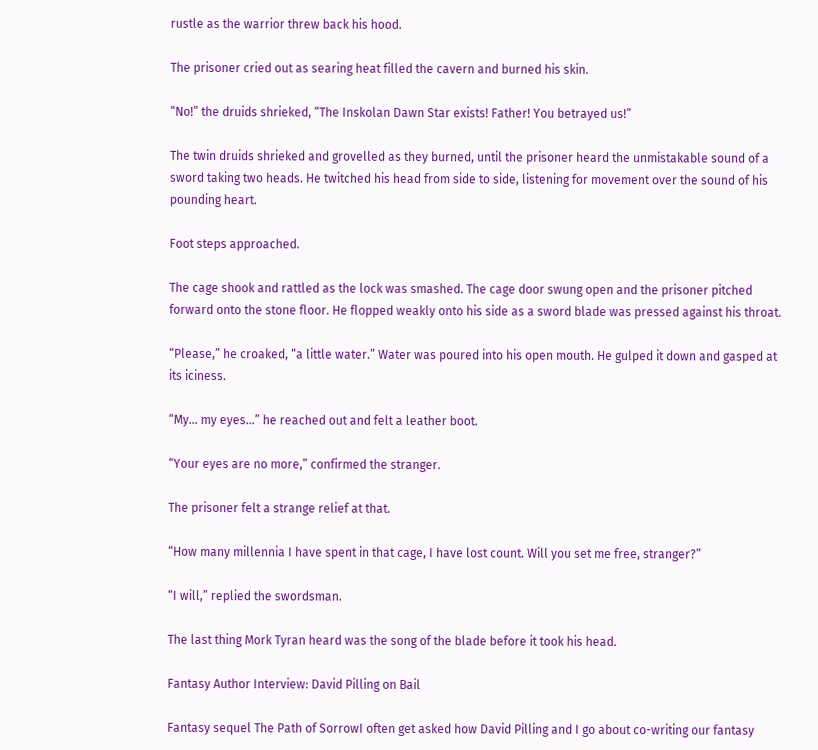rustle as the warrior threw back his hood.

The prisoner cried out as searing heat filled the cavern and burned his skin.

“No!” the druids shrieked, “The Inskolan Dawn Star exists! Father! You betrayed us!”

The twin druids shrieked and grovelled as they burned, until the prisoner heard the unmistakable sound of a sword taking two heads. He twitched his head from side to side, listening for movement over the sound of his pounding heart.

Foot steps approached.

The cage shook and rattled as the lock was smashed. The cage door swung open and the prisoner pitched forward onto the stone floor. He flopped weakly onto his side as a sword blade was pressed against his throat.

“Please,” he croaked, “a little water.” Water was poured into his open mouth. He gulped it down and gasped at its iciness.

“My… my eyes…” he reached out and felt a leather boot.

“Your eyes are no more,” confirmed the stranger.

The prisoner felt a strange relief at that.

“How many millennia I have spent in that cage, I have lost count. Will you set me free, stranger?”

“I will,” replied the swordsman.

The last thing Mork Tyran heard was the song of the blade before it took his head.

Fantasy Author Interview: David Pilling on Bail

Fantasy sequel The Path of SorrowI often get asked how David Pilling and I go about co-writing our fantasy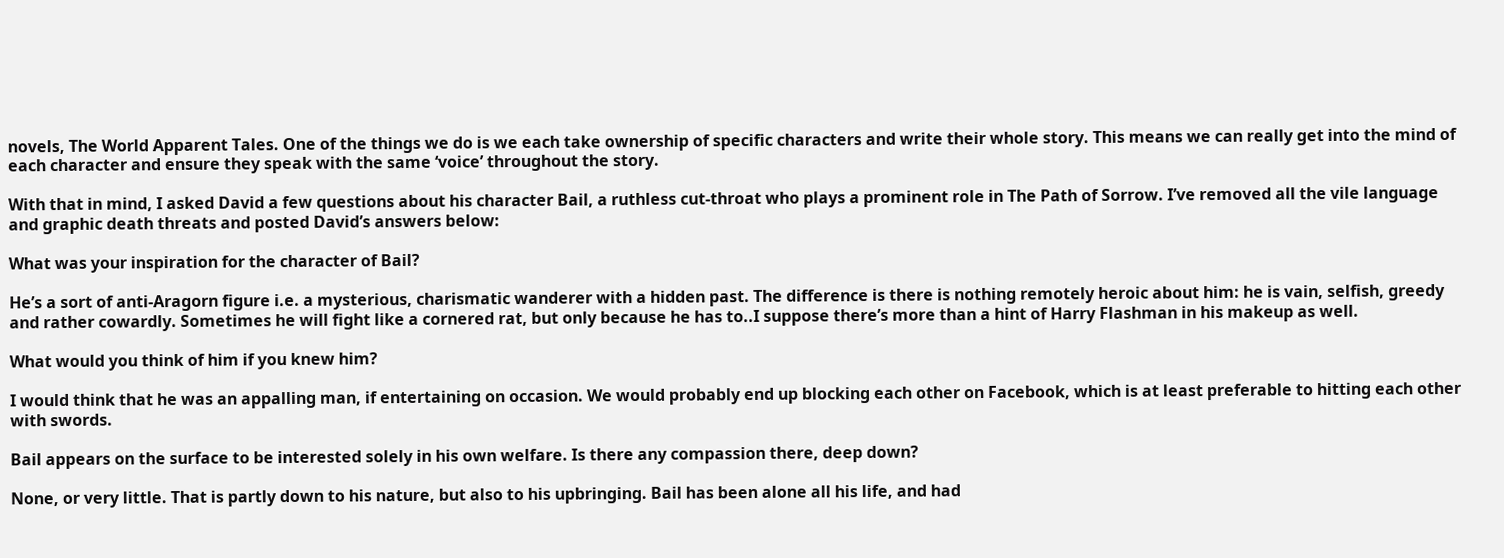novels, The World Apparent Tales. One of the things we do is we each take ownership of specific characters and write their whole story. This means we can really get into the mind of each character and ensure they speak with the same ‘voice’ throughout the story.

With that in mind, I asked David a few questions about his character Bail, a ruthless cut-throat who plays a prominent role in The Path of Sorrow. I’ve removed all the vile language and graphic death threats and posted David’s answers below:

What was your inspiration for the character of Bail?

He’s a sort of anti-Aragorn figure i.e. a mysterious, charismatic wanderer with a hidden past. The difference is there is nothing remotely heroic about him: he is vain, selfish, greedy and rather cowardly. Sometimes he will fight like a cornered rat, but only because he has to..I suppose there’s more than a hint of Harry Flashman in his makeup as well.

What would you think of him if you knew him?

I would think that he was an appalling man, if entertaining on occasion. We would probably end up blocking each other on Facebook, which is at least preferable to hitting each other with swords.

Bail appears on the surface to be interested solely in his own welfare. Is there any compassion there, deep down?

None, or very little. That is partly down to his nature, but also to his upbringing. Bail has been alone all his life, and had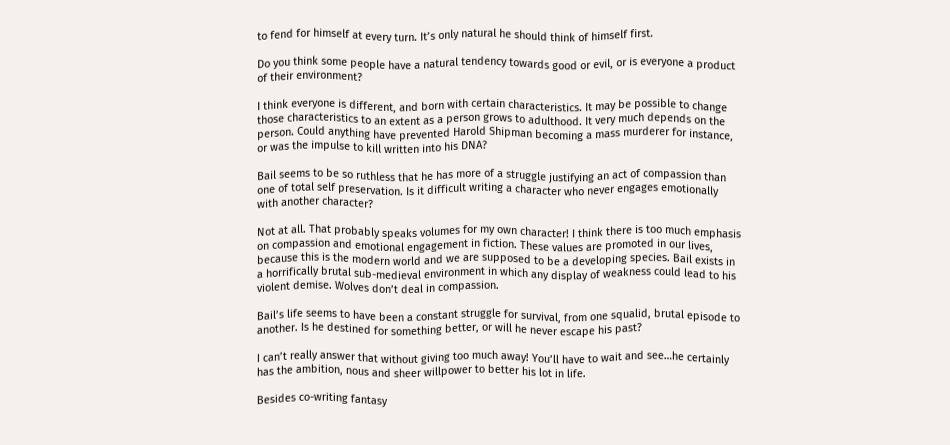to fend for himself at every turn. It’s only natural he should think of himself first.

Do you think some people have a natural tendency towards good or evil, or is everyone a product of their environment?

I think everyone is different, and born with certain characteristics. It may be possible to change those characteristics to an extent as a person grows to adulthood. It very much depends on the person. Could anything have prevented Harold Shipman becoming a mass murderer for instance, or was the impulse to kill written into his DNA?

Bail seems to be so ruthless that he has more of a struggle justifying an act of compassion than one of total self preservation. Is it difficult writing a character who never engages emotionally with another character?

Not at all. That probably speaks volumes for my own character! I think there is too much emphasis on compassion and emotional engagement in fiction. These values are promoted in our lives, because this is the modern world and we are supposed to be a developing species. Bail exists in a horrifically brutal sub-medieval environment in which any display of weakness could lead to his violent demise. Wolves don’t deal in compassion.

Bail’s life seems to have been a constant struggle for survival, from one squalid, brutal episode to another. Is he destined for something better, or will he never escape his past?

I can’t really answer that without giving too much away! You’ll have to wait and see…he certainly has the ambition, nous and sheer willpower to better his lot in life.

Besides co-writing fantasy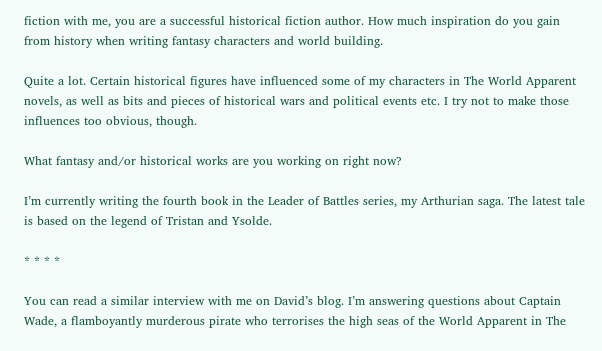fiction with me, you are a successful historical fiction author. How much inspiration do you gain from history when writing fantasy characters and world building.

Quite a lot. Certain historical figures have influenced some of my characters in The World Apparent novels, as well as bits and pieces of historical wars and political events etc. I try not to make those influences too obvious, though.

What fantasy and/or historical works are you working on right now?

I’m currently writing the fourth book in the Leader of Battles series, my Arthurian saga. The latest tale is based on the legend of Tristan and Ysolde.

* * * *

You can read a similar interview with me on David’s blog. I’m answering questions about Captain Wade, a flamboyantly murderous pirate who terrorises the high seas of the World Apparent in The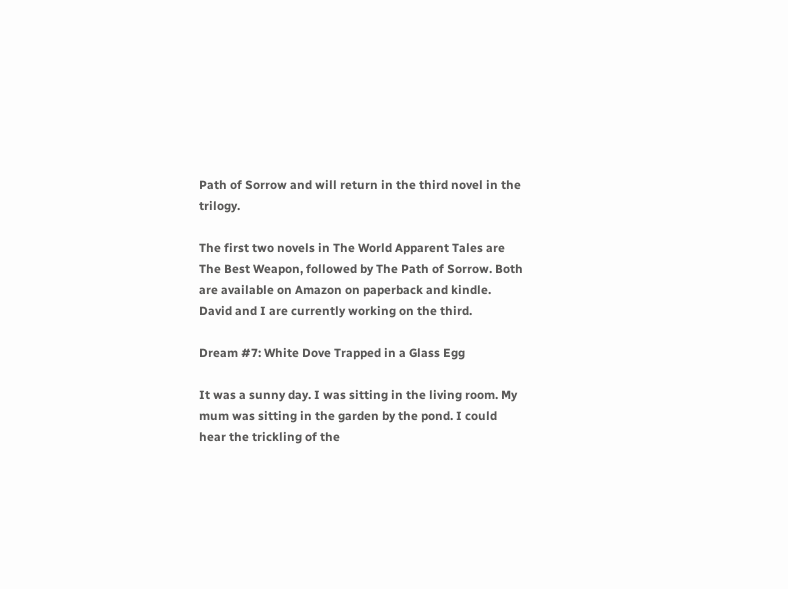Path of Sorrow and will return in the third novel in the trilogy.

The first two novels in The World Apparent Tales are The Best Weapon, followed by The Path of Sorrow. Both are available on Amazon on paperback and kindle. David and I are currently working on the third.

Dream #7: White Dove Trapped in a Glass Egg

It was a sunny day. I was sitting in the living room. My mum was sitting in the garden by the pond. I could hear the trickling of the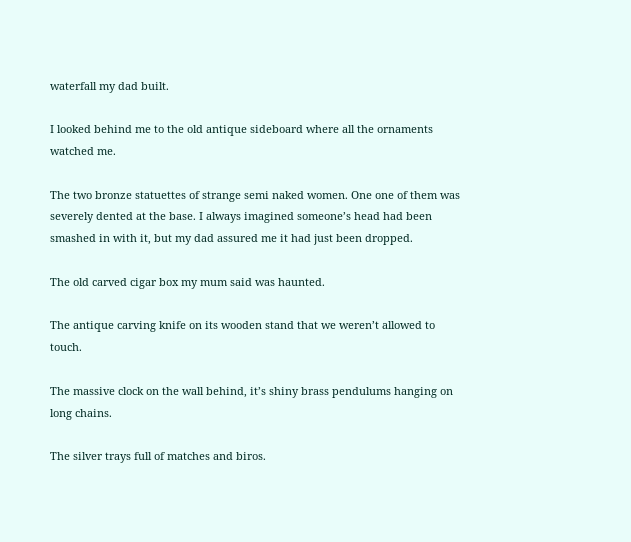waterfall my dad built.

I looked behind me to the old antique sideboard where all the ornaments watched me.

The two bronze statuettes of strange semi naked women. One one of them was severely dented at the base. I always imagined someone’s head had been smashed in with it, but my dad assured me it had just been dropped.

The old carved cigar box my mum said was haunted.

The antique carving knife on its wooden stand that we weren’t allowed to touch.

The massive clock on the wall behind, it’s shiny brass pendulums hanging on long chains.

The silver trays full of matches and biros.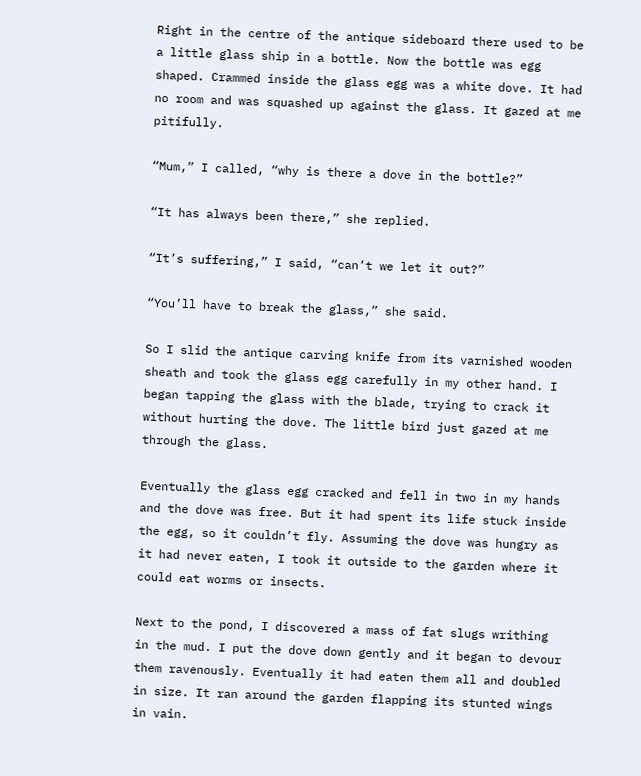Right in the centre of the antique sideboard there used to be a little glass ship in a bottle. Now the bottle was egg shaped. Crammed inside the glass egg was a white dove. It had no room and was squashed up against the glass. It gazed at me pitifully.

“Mum,” I called, “why is there a dove in the bottle?”

“It has always been there,” she replied.

“It’s suffering,” I said, “can’t we let it out?”

“You’ll have to break the glass,” she said.

So I slid the antique carving knife from its varnished wooden sheath and took the glass egg carefully in my other hand. I began tapping the glass with the blade, trying to crack it without hurting the dove. The little bird just gazed at me through the glass.

Eventually the glass egg cracked and fell in two in my hands and the dove was free. But it had spent its life stuck inside the egg, so it couldn’t fly. Assuming the dove was hungry as it had never eaten, I took it outside to the garden where it could eat worms or insects.

Next to the pond, I discovered a mass of fat slugs writhing in the mud. I put the dove down gently and it began to devour them ravenously. Eventually it had eaten them all and doubled in size. It ran around the garden flapping its stunted wings in vain.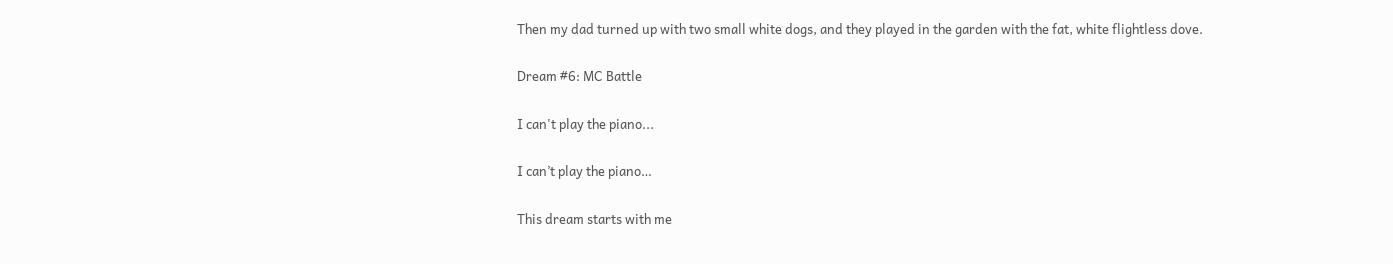Then my dad turned up with two small white dogs, and they played in the garden with the fat, white flightless dove.

Dream #6: MC Battle

I can't play the piano...

I can’t play the piano…

This dream starts with me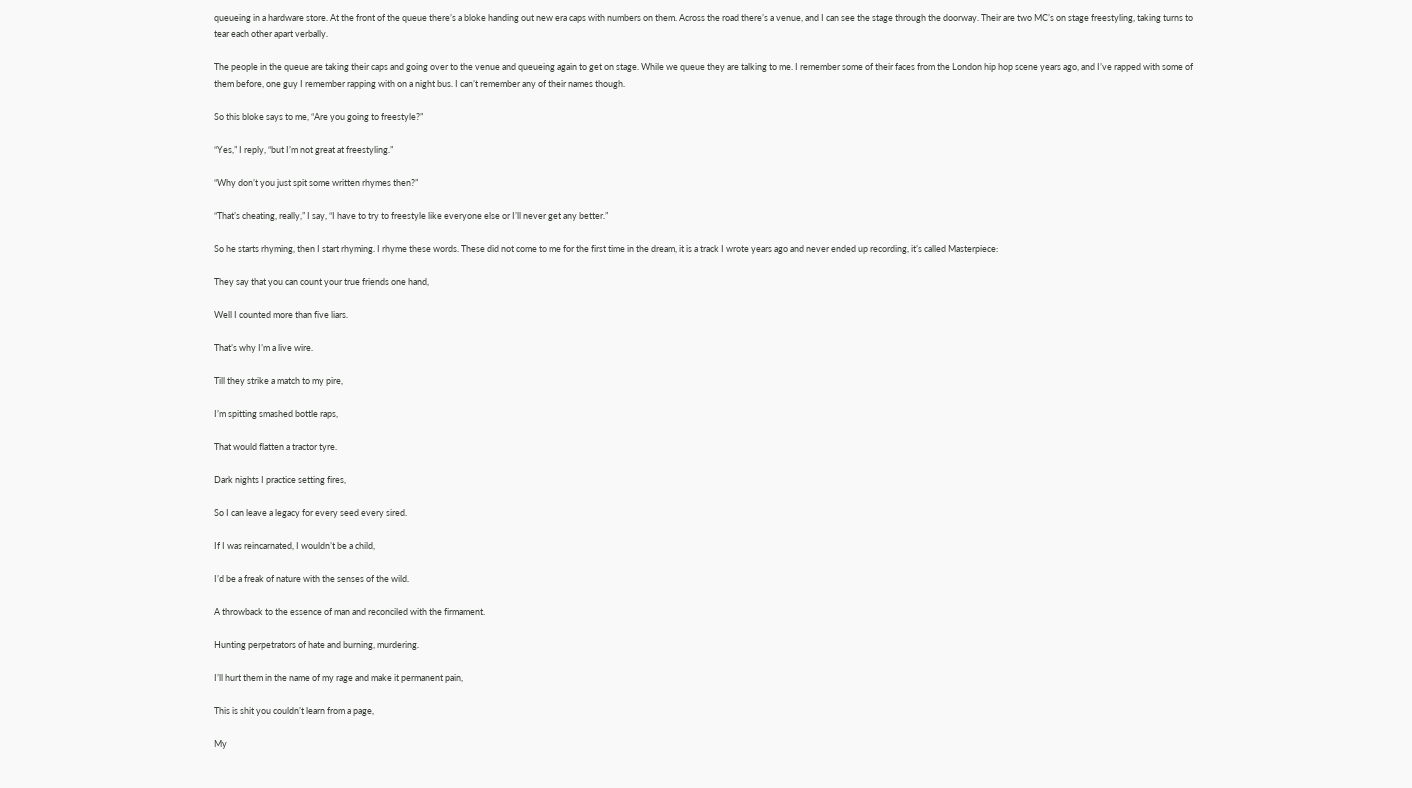queueing in a hardware store. At the front of the queue there’s a bloke handing out new era caps with numbers on them. Across the road there’s a venue, and I can see the stage through the doorway. Their are two MC’s on stage freestyling, taking turns to tear each other apart verbally.

The people in the queue are taking their caps and going over to the venue and queueing again to get on stage. While we queue they are talking to me. I remember some of their faces from the London hip hop scene years ago, and I’ve rapped with some of them before, one guy I remember rapping with on a night bus. I can’t remember any of their names though.

So this bloke says to me, “Are you going to freestyle?”

“Yes,” I reply, “but I’m not great at freestyling.”

“Why don’t you just spit some written rhymes then?”

“That’s cheating, really,” I say, “I have to try to freestyle like everyone else or I’ll never get any better.”

So he starts rhyming, then I start rhyming. I rhyme these words. These did not come to me for the first time in the dream, it is a track I wrote years ago and never ended up recording, it’s called Masterpiece:

They say that you can count your true friends one hand,

Well I counted more than five liars.

That’s why I’m a live wire.

Till they strike a match to my pire,

I’m spitting smashed bottle raps,

That would flatten a tractor tyre.

Dark nights I practice setting fires,

So I can leave a legacy for every seed every sired.

If I was reincarnated, I wouldn’t be a child,

I’d be a freak of nature with the senses of the wild.

A throwback to the essence of man and reconciled with the firmament.

Hunting perpetrators of hate and burning, murdering.

I’ll hurt them in the name of my rage and make it permanent pain,

This is shit you couldn’t learn from a page,

My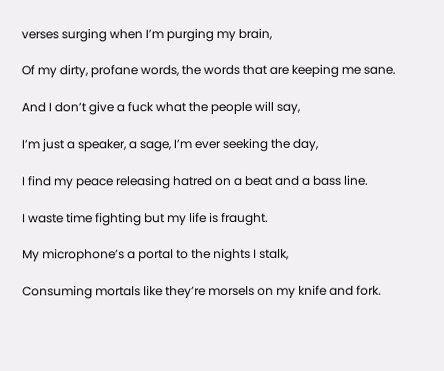verses surging when I’m purging my brain,

Of my dirty, profane words, the words that are keeping me sane.

And I don’t give a fuck what the people will say,

I’m just a speaker, a sage, I’m ever seeking the day,

I find my peace releasing hatred on a beat and a bass line.

I waste time fighting but my life is fraught.

My microphone’s a portal to the nights I stalk,

Consuming mortals like they’re morsels on my knife and fork.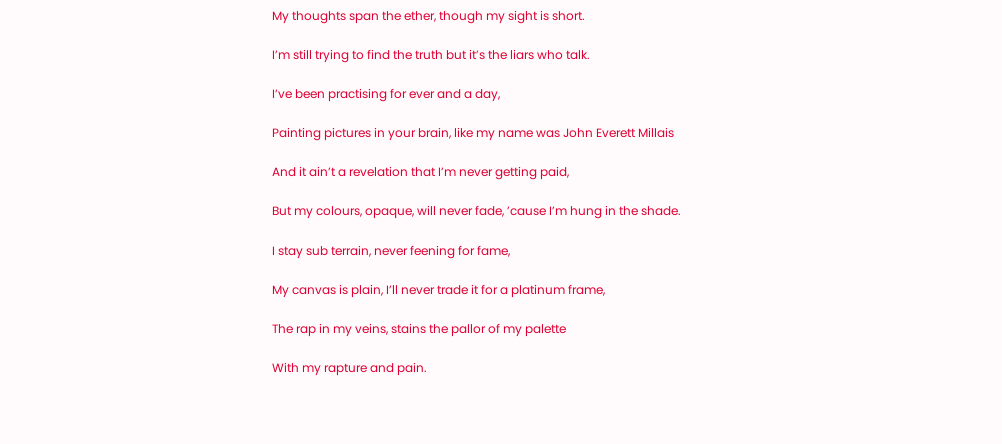My thoughts span the ether, though my sight is short.

I’m still trying to find the truth but it’s the liars who talk.

I’ve been practising for ever and a day,

Painting pictures in your brain, like my name was John Everett Millais

And it ain’t a revelation that I’m never getting paid,

But my colours, opaque, will never fade, ’cause I’m hung in the shade.

I stay sub terrain, never feening for fame,

My canvas is plain, I’ll never trade it for a platinum frame,

The rap in my veins, stains the pallor of my palette

With my rapture and pain.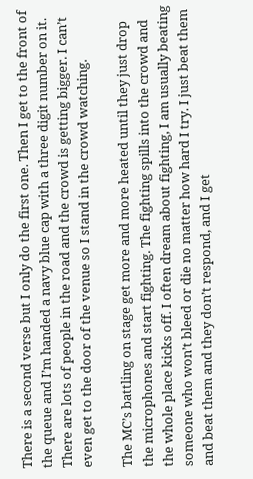There is a second verse but I only do the first one. Then I get to the front of the queue and I’m handed a navy blue cap with a three digit number on it. There are lots of people in the road and the crowd is getting bigger. I can’t even get to the door of the venue so I stand in the crowd watching.

The MC’s battling on stage get more and more heated until they just drop the microphones and start fighting. The fighting spills into the crowd and the whole place kicks off. I often dream about fighting, I am usually beating someone who won’t bleed or die no matter how hard I try. I just beat them and beat them and they don’t respond, and I get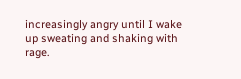increasingly angry until I wake up sweating and shaking with rage.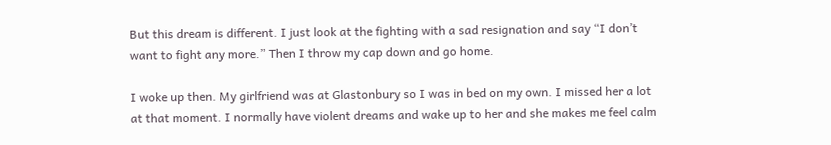But this dream is different. I just look at the fighting with a sad resignation and say “I don’t want to fight any more.” Then I throw my cap down and go home.

I woke up then. My girlfriend was at Glastonbury so I was in bed on my own. I missed her a lot at that moment. I normally have violent dreams and wake up to her and she makes me feel calm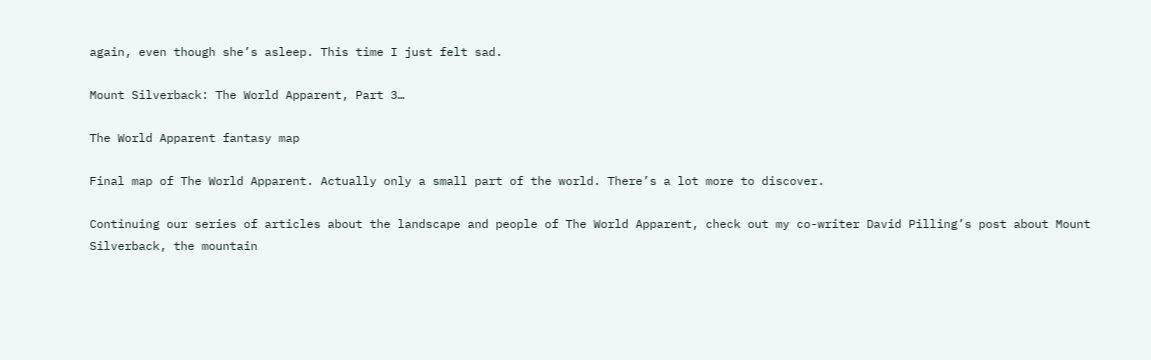again, even though she’s asleep. This time I just felt sad.

Mount Silverback: The World Apparent, Part 3…

The World Apparent fantasy map

Final map of The World Apparent. Actually only a small part of the world. There’s a lot more to discover.

Continuing our series of articles about the landscape and people of The World Apparent, check out my co-writer David Pilling’s post about Mount Silverback, the mountain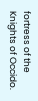fortress of the Knights of Occido.